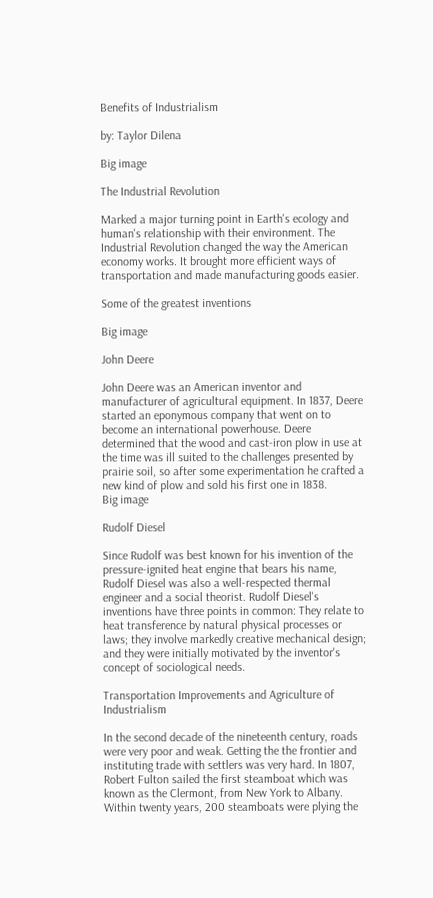Benefits of Industrialism

by: Taylor Dilena

Big image

The Industrial Revolution

Marked a major turning point in Earth's ecology and human's relationship with their environment. The Industrial Revolution changed the way the American economy works. It brought more efficient ways of transportation and made manufacturing goods easier.

Some of the greatest inventions

Big image

John Deere

John Deere was an American inventor and manufacturer of agricultural equipment. In 1837, Deere started an eponymous company that went on to become an international powerhouse. Deere determined that the wood and cast-iron plow in use at the time was ill suited to the challenges presented by prairie soil, so after some experimentation he crafted a new kind of plow and sold his first one in 1838.
Big image

Rudolf Diesel

Since Rudolf was best known for his invention of the pressure-ignited heat engine that bears his name, Rudolf Diesel was also a well-respected thermal engineer and a social theorist. Rudolf Diesel's inventions have three points in common: They relate to heat transference by natural physical processes or laws; they involve markedly creative mechanical design; and they were initially motivated by the inventor's concept of sociological needs.

Transportation Improvements and Agriculture of Industrialism

In the second decade of the nineteenth century, roads were very poor and weak. Getting the the frontier and instituting trade with settlers was very hard. In 1807, Robert Fulton sailed the first steamboat which was known as the Clermont, from New York to Albany. Within twenty years, 200 steamboats were plying the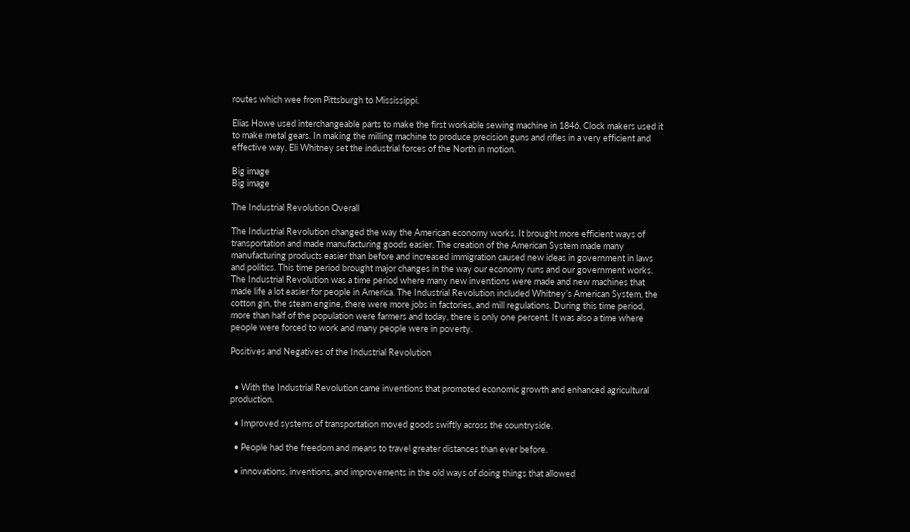routes which wee from Pittsburgh to Mississippi.

Elias Howe used interchangeable parts to make the first workable sewing machine in 1846. Clock makers used it to make metal gears. In making the milling machine to produce precision guns and rifles in a very efficient and effective way, Eli Whitney set the industrial forces of the North in motion.

Big image
Big image

The Industrial Revolution Overall

The Industrial Revolution changed the way the American economy works. It brought more efficient ways of transportation and made manufacturing goods easier. The creation of the American System made many manufacturing products easier than before and increased immigration caused new ideas in government in laws and politics. This time period brought major changes in the way our economy runs and our government works. The Industrial Revolution was a time period where many new inventions were made and new machines that made life a lot easier for people in America. The Industrial Revolution included Whitney’s American System, the cotton gin, the steam engine, there were more jobs in factories, and mill regulations. During this time period, more than half of the population were farmers and today, there is only one percent. It was also a time where people were forced to work and many people were in poverty.

Positives and Negatives of the Industrial Revolution


  • With the Industrial Revolution came inventions that promoted economic growth and enhanced agricultural production.

  • Improved systems of transportation moved goods swiftly across the countryside.

  • People had the freedom and means to travel greater distances than ever before.

  • innovations, inventions, and improvements in the old ways of doing things that allowed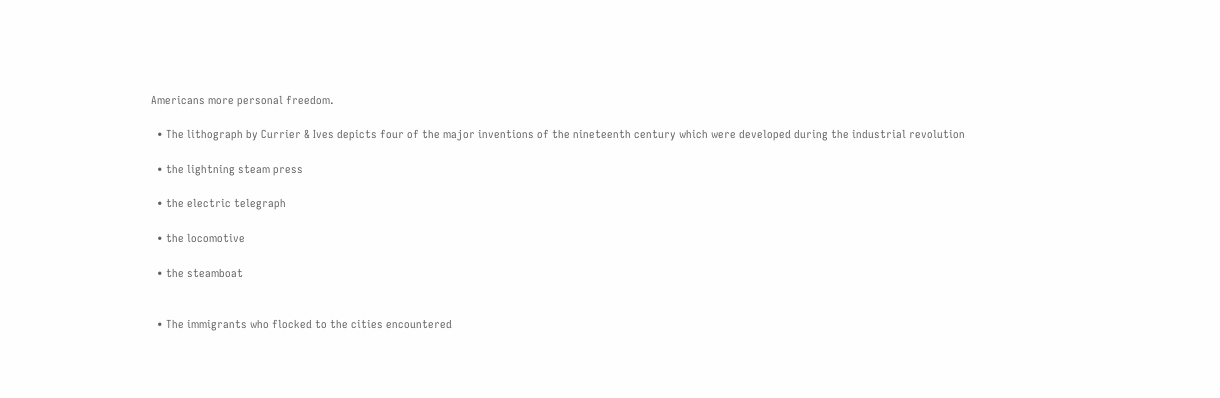Americans more personal freedom.

  • The lithograph by Currier & Ives depicts four of the major inventions of the nineteenth century which were developed during the industrial revolution

  • the lightning steam press

  • the electric telegraph

  • the locomotive

  • the steamboat


  • The immigrants who flocked to the cities encountered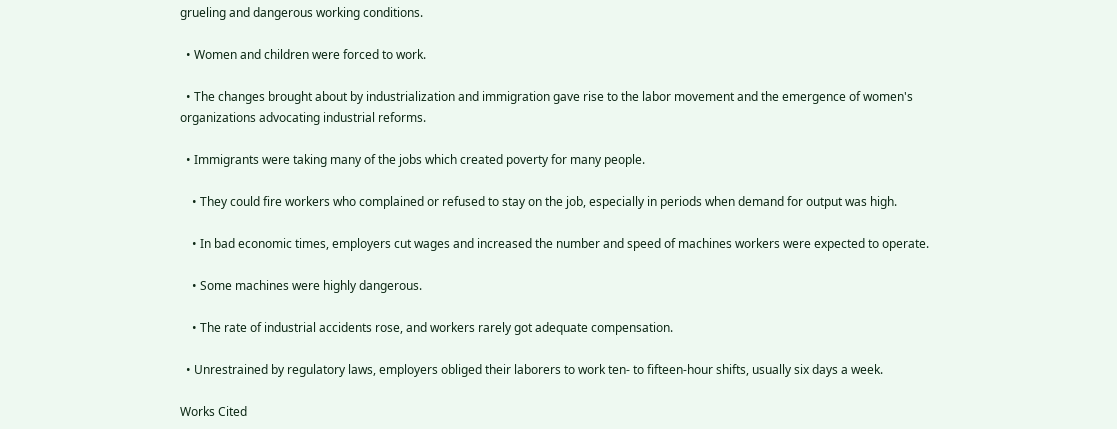grueling and dangerous working conditions.

  • Women and children were forced to work.

  • The changes brought about by industrialization and immigration gave rise to the labor movement and the emergence of women's organizations advocating industrial reforms.

  • Immigrants were taking many of the jobs which created poverty for many people.

    • They could fire workers who complained or refused to stay on the job, especially in periods when demand for output was high.

    • In bad economic times, employers cut wages and increased the number and speed of machines workers were expected to operate.

    • Some machines were highly dangerous.

    • The rate of industrial accidents rose, and workers rarely got adequate compensation.

  • Unrestrained by regulatory laws, employers obliged their laborers to work ten- to fifteen-hour shifts, usually six days a week.

Works Cited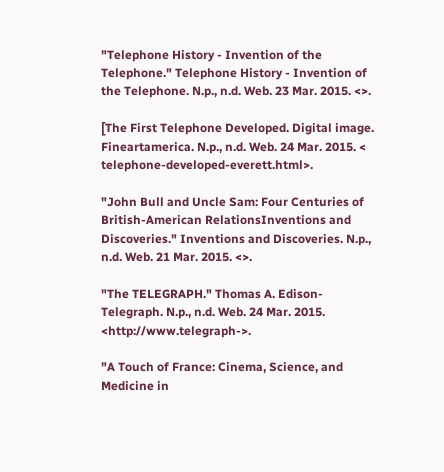"Telephone History - Invention of the Telephone." Telephone History - Invention of the Telephone. N.p., n.d. Web. 23 Mar. 2015. <>.

[The First Telephone Developed. Digital image. Fineartamerica. N.p., n.d. Web. 24 Mar. 2015. < telephone-developed-everett.html>.

"John Bull and Uncle Sam: Four Centuries of British-American RelationsInventions and Discoveries." Inventions and Discoveries. N.p., n.d. Web. 21 Mar. 2015. <>.

"The TELEGRAPH." Thomas A. Edison-Telegraph. N.p., n.d. Web. 24 Mar. 2015. <http://www.telegraph->.

"A Touch of France: Cinema, Science, and Medicine in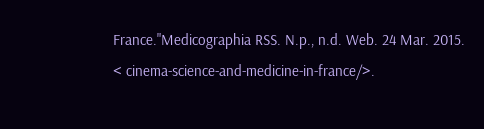France."Medicographia RSS. N.p., n.d. Web. 24 Mar. 2015. < cinema-science-and-medicine-in-france/>.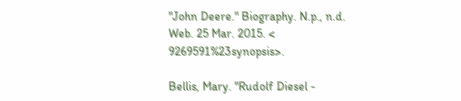"John Deere." Biography. N.p., n.d. Web. 25 Mar. 2015. < 9269591%23synopsis>.

Bellis, Mary. "Rudolf Diesel -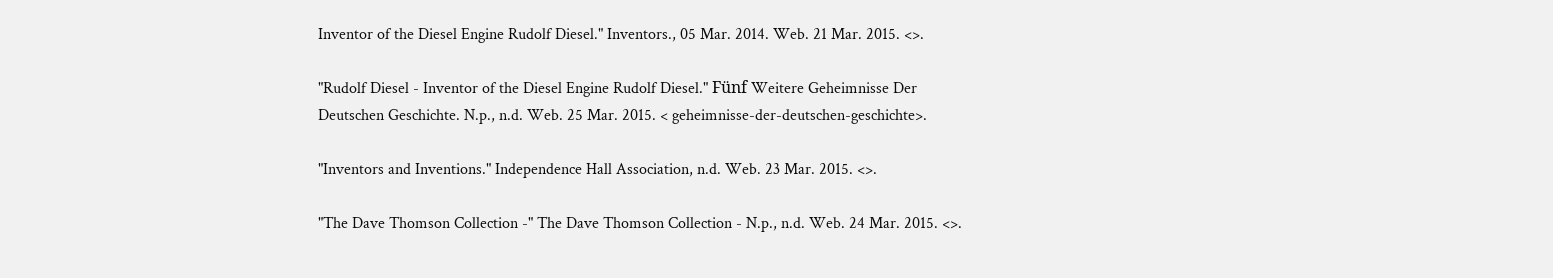Inventor of the Diesel Engine Rudolf Diesel." Inventors., 05 Mar. 2014. Web. 21 Mar. 2015. <>.

"Rudolf Diesel - Inventor of the Diesel Engine Rudolf Diesel." Fünf Weitere Geheimnisse Der Deutschen Geschichte. N.p., n.d. Web. 25 Mar. 2015. < geheimnisse-der-deutschen-geschichte>.

"Inventors and Inventions." Independence Hall Association, n.d. Web. 23 Mar. 2015. <>.

"The Dave Thomson Collection -" The Dave Thomson Collection - N.p., n.d. Web. 24 Mar. 2015. <>.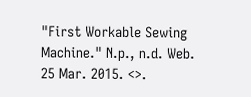"First Workable Sewing Machine." N.p., n.d. Web. 25 Mar. 2015. <>.